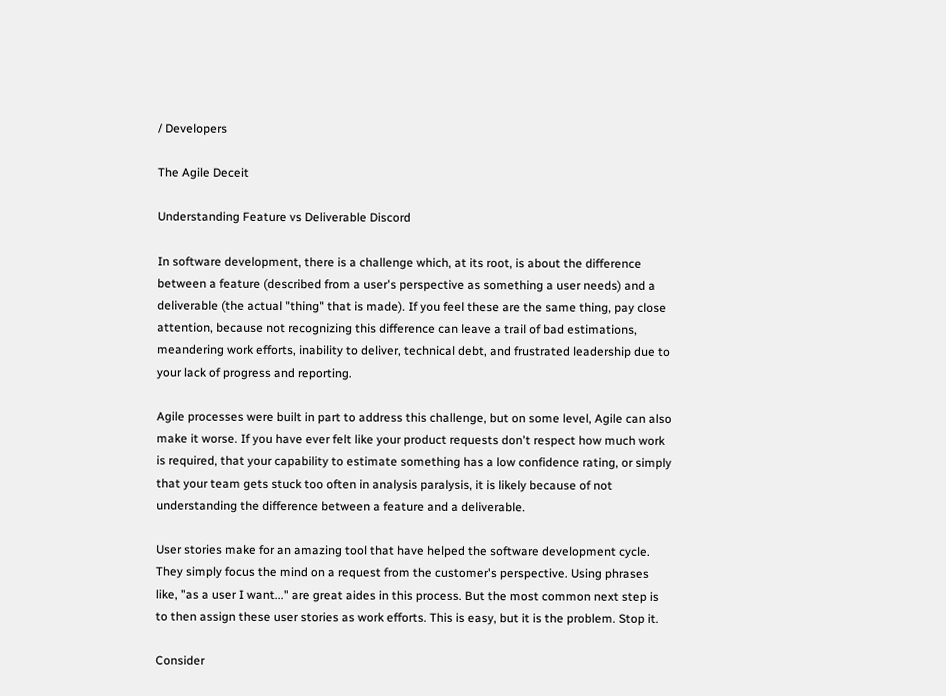/ Developers

The Agile Deceit

Understanding Feature vs Deliverable Discord

In software development, there is a challenge which, at its root, is about the difference between a feature (described from a user's perspective as something a user needs) and a deliverable (the actual "thing" that is made). If you feel these are the same thing, pay close attention, because not recognizing this difference can leave a trail of bad estimations, meandering work efforts, inability to deliver, technical debt, and frustrated leadership due to your lack of progress and reporting.

Agile processes were built in part to address this challenge, but on some level, Agile can also make it worse. If you have ever felt like your product requests don't respect how much work is required, that your capability to estimate something has a low confidence rating, or simply that your team gets stuck too often in analysis paralysis, it is likely because of not understanding the difference between a feature and a deliverable.

User stories make for an amazing tool that have helped the software development cycle. They simply focus the mind on a request from the customer's perspective. Using phrases like, "as a user I want..." are great aides in this process. But the most common next step is to then assign these user stories as work efforts. This is easy, but it is the problem. Stop it.

Consider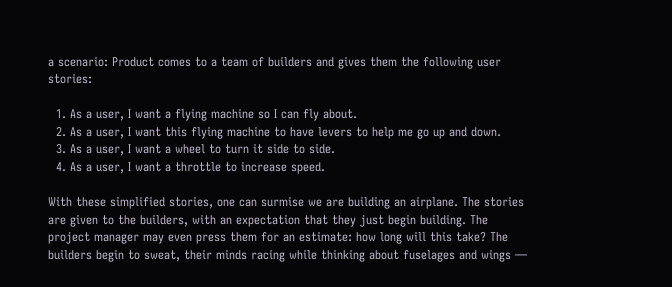a scenario: Product comes to a team of builders and gives them the following user stories:

  1. As a user, I want a flying machine so I can fly about.
  2. As a user, I want this flying machine to have levers to help me go up and down.
  3. As a user, I want a wheel to turn it side to side.
  4. As a user, I want a throttle to increase speed.

With these simplified stories, one can surmise we are building an airplane. The stories are given to the builders, with an expectation that they just begin building. The project manager may even press them for an estimate: how long will this take? The builders begin to sweat, their minds racing while thinking about fuselages and wings —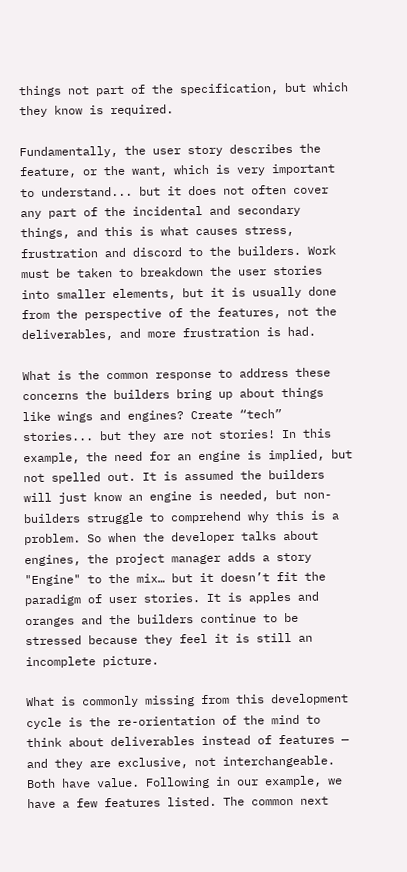things not part of the specification, but which they know is required.

Fundamentally, the user story describes the feature, or the want, which is very important to understand... but it does not often cover any part of the incidental and secondary things, and this is what causes stress, frustration and discord to the builders. Work must be taken to breakdown the user stories into smaller elements, but it is usually done from the perspective of the features, not the deliverables, and more frustration is had.

What is the common response to address these concerns the builders bring up about things like wings and engines? Create “tech” stories... but they are not stories! In this example, the need for an engine is implied, but not spelled out. It is assumed the builders will just know an engine is needed, but non-builders struggle to comprehend why this is a problem. So when the developer talks about engines, the project manager adds a story "Engine" to the mix… but it doesn’t fit the paradigm of user stories. It is apples and oranges and the builders continue to be stressed because they feel it is still an incomplete picture.

What is commonly missing from this development cycle is the re-orientation of the mind to think about deliverables instead of features — and they are exclusive, not interchangeable. Both have value. Following in our example, we have a few features listed. The common next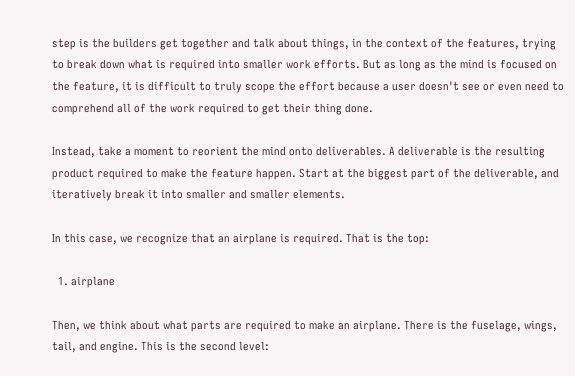step is the builders get together and talk about things, in the context of the features, trying to break down what is required into smaller work efforts. But as long as the mind is focused on the feature, it is difficult to truly scope the effort because a user doesn't see or even need to comprehend all of the work required to get their thing done.

Instead, take a moment to reorient the mind onto deliverables. A deliverable is the resulting product required to make the feature happen. Start at the biggest part of the deliverable, and iteratively break it into smaller and smaller elements.

In this case, we recognize that an airplane is required. That is the top:

  1. airplane

Then, we think about what parts are required to make an airplane. There is the fuselage, wings, tail, and engine. This is the second level: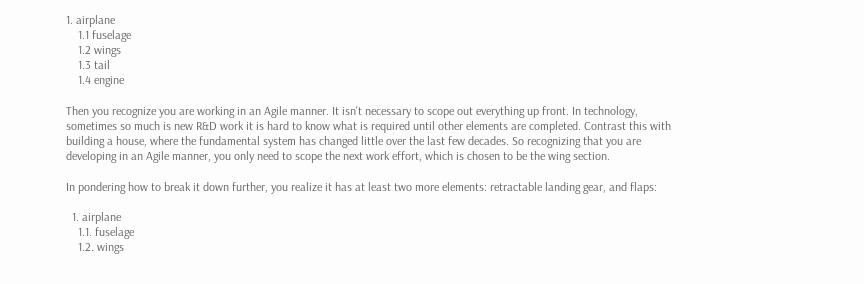1. airplane
    1.1 fuselage
    1.2 wings
    1.3 tail
    1.4 engine

Then you recognize you are working in an Agile manner. It isn't necessary to scope out everything up front. In technology, sometimes so much is new R&D work it is hard to know what is required until other elements are completed. Contrast this with building a house, where the fundamental system has changed little over the last few decades. So recognizing that you are developing in an Agile manner, you only need to scope the next work effort, which is chosen to be the wing section.

In pondering how to break it down further, you realize it has at least two more elements: retractable landing gear, and flaps:

  1. airplane
    1.1. fuselage
    1.2. wings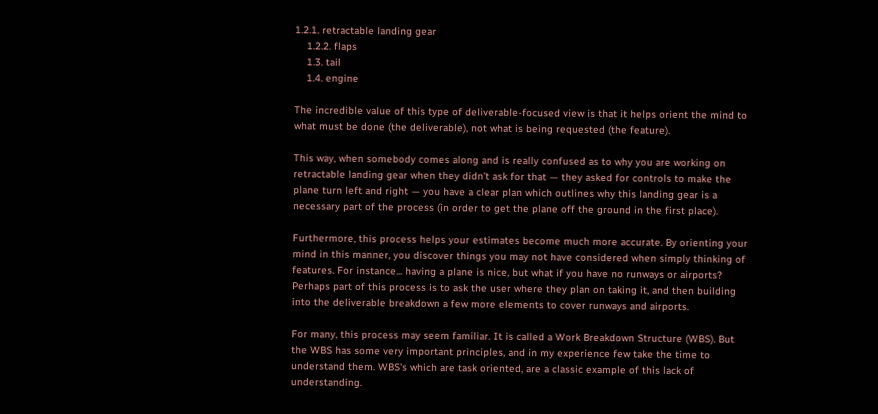1.2.1. retractable landing gear
    1.2.2. flaps
    1.3. tail
    1.4. engine

The incredible value of this type of deliverable-focused view is that it helps orient the mind to what must be done (the deliverable), not what is being requested (the feature).

This way, when somebody comes along and is really confused as to why you are working on retractable landing gear when they didn’t ask for that — they asked for controls to make the plane turn left and right — you have a clear plan which outlines why this landing gear is a necessary part of the process (in order to get the plane off the ground in the first place).

Furthermore, this process helps your estimates become much more accurate. By orienting your mind in this manner, you discover things you may not have considered when simply thinking of features. For instance... having a plane is nice, but what if you have no runways or airports? Perhaps part of this process is to ask the user where they plan on taking it, and then building into the deliverable breakdown a few more elements to cover runways and airports.

For many, this process may seem familiar. It is called a Work Breakdown Structure (WBS). But the WBS has some very important principles, and in my experience few take the time to understand them. WBS's which are task oriented, are a classic example of this lack of understanding.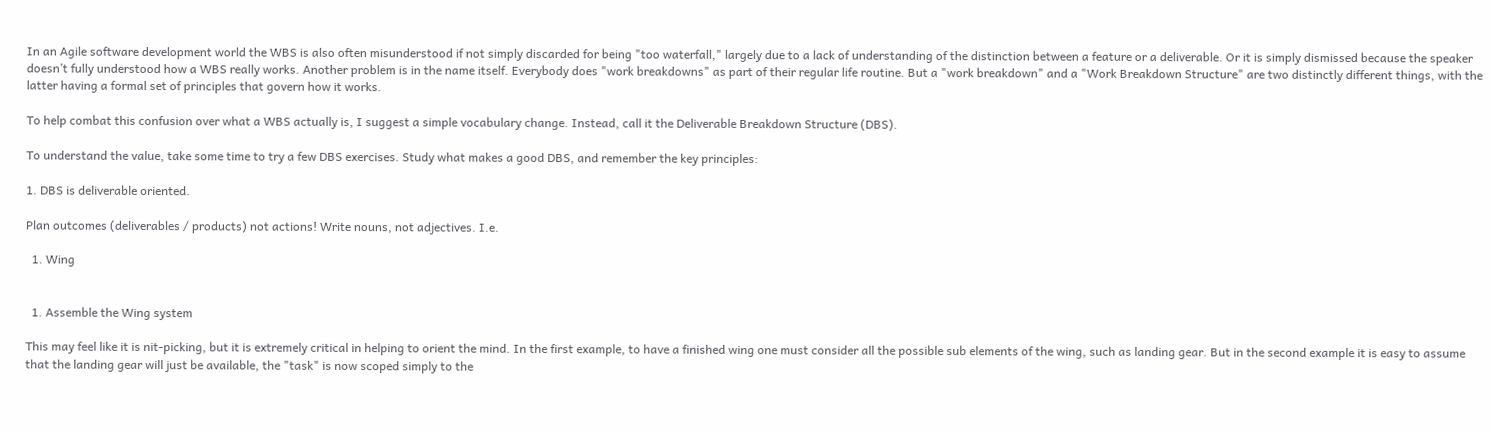In an Agile software development world the WBS is also often misunderstood if not simply discarded for being "too waterfall," largely due to a lack of understanding of the distinction between a feature or a deliverable. Or it is simply dismissed because the speaker doesn’t fully understood how a WBS really works. Another problem is in the name itself. Everybody does "work breakdowns" as part of their regular life routine. But a "work breakdown" and a "Work Breakdown Structure" are two distinctly different things, with the latter having a formal set of principles that govern how it works.

To help combat this confusion over what a WBS actually is, I suggest a simple vocabulary change. Instead, call it the Deliverable Breakdown Structure (DBS).

To understand the value, take some time to try a few DBS exercises. Study what makes a good DBS, and remember the key principles:

1. DBS is deliverable oriented.

Plan outcomes (deliverables / products) not actions! Write nouns, not adjectives. I.e.

  1. Wing


  1. Assemble the Wing system

This may feel like it is nit-picking, but it is extremely critical in helping to orient the mind. In the first example, to have a finished wing one must consider all the possible sub elements of the wing, such as landing gear. But in the second example it is easy to assume that the landing gear will just be available, the "task" is now scoped simply to the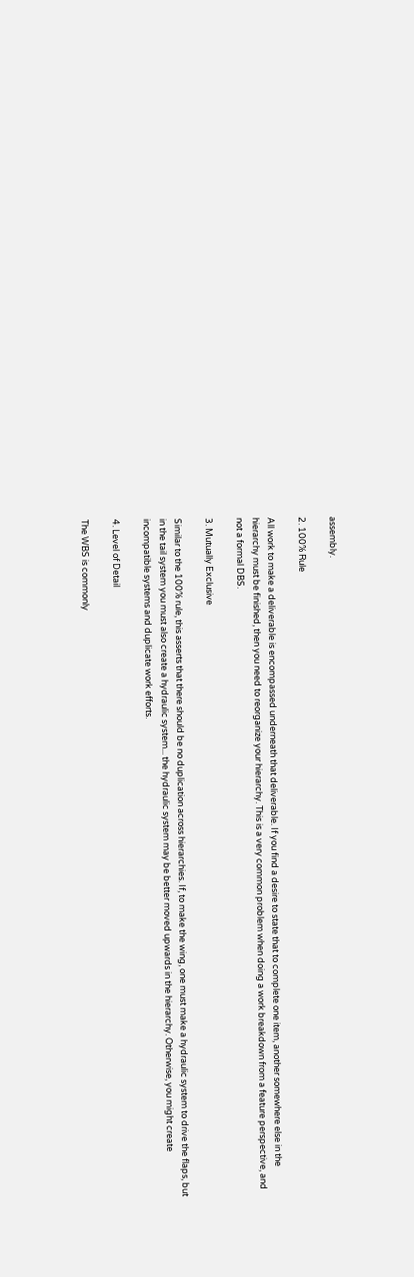assembly.

2. 100% Rule

All work to make a deliverable is encompassed underneath that deliverable. If you find a desire to state that to complete one item, another somewhere else in the hierarchy must be finished, then you need to reorganize your hierarchy. This is a very common problem when doing a work breakdown from a feature perspective, and not a formal DBS.

3. Mutually Exclusive

Similar to the 100% rule, this asserts that there should be no duplication across hierarchies. If, to make the wing, one must make a hydraulic system to drive the flaps, but in the tail system you must also create a hydraulic system... the hydraulic system may be better moved upwards in the hierarchy. Otherwise, you might create incompatible systems and duplicate work efforts.

4. Level of Detail

The WBS is commonly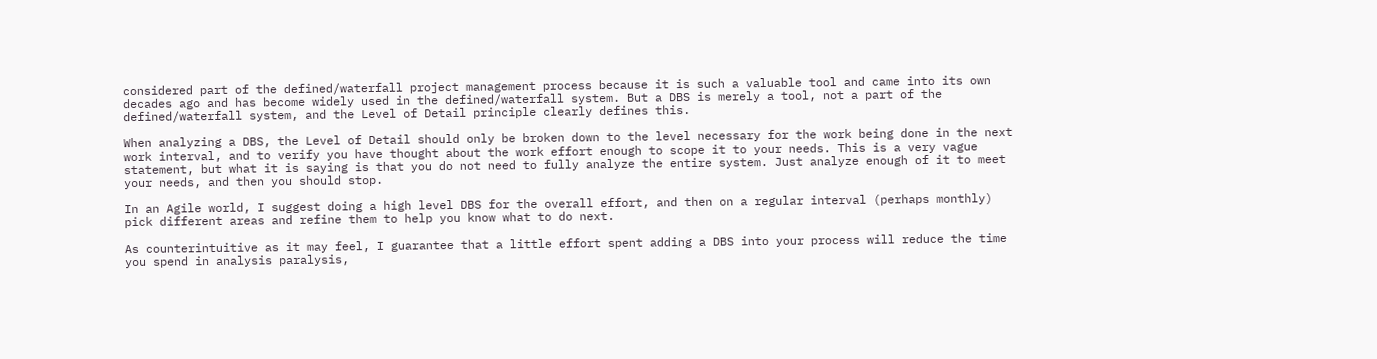considered part of the defined/waterfall project management process because it is such a valuable tool and came into its own decades ago and has become widely used in the defined/waterfall system. But a DBS is merely a tool, not a part of the defined/waterfall system, and the Level of Detail principle clearly defines this.

When analyzing a DBS, the Level of Detail should only be broken down to the level necessary for the work being done in the next work interval, and to verify you have thought about the work effort enough to scope it to your needs. This is a very vague statement, but what it is saying is that you do not need to fully analyze the entire system. Just analyze enough of it to meet your needs, and then you should stop.

In an Agile world, I suggest doing a high level DBS for the overall effort, and then on a regular interval (perhaps monthly) pick different areas and refine them to help you know what to do next.

As counterintuitive as it may feel, I guarantee that a little effort spent adding a DBS into your process will reduce the time you spend in analysis paralysis,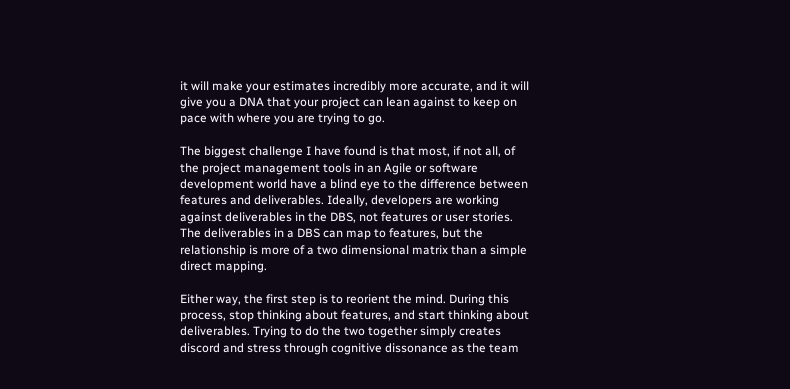it will make your estimates incredibly more accurate, and it will give you a DNA that your project can lean against to keep on pace with where you are trying to go.

The biggest challenge I have found is that most, if not all, of the project management tools in an Agile or software development world have a blind eye to the difference between features and deliverables. Ideally, developers are working against deliverables in the DBS, not features or user stories. The deliverables in a DBS can map to features, but the relationship is more of a two dimensional matrix than a simple direct mapping.

Either way, the first step is to reorient the mind. During this process, stop thinking about features, and start thinking about deliverables. Trying to do the two together simply creates discord and stress through cognitive dissonance as the team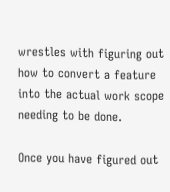wrestles with figuring out how to convert a feature into the actual work scope needing to be done.

Once you have figured out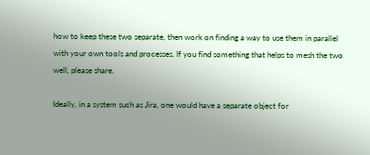how to keep these two separate, then work on finding a way to use them in parallel with your own tools and processes. If you find something that helps to mesh the two well, please share.

Ideally, in a system such as Jira, one would have a separate object for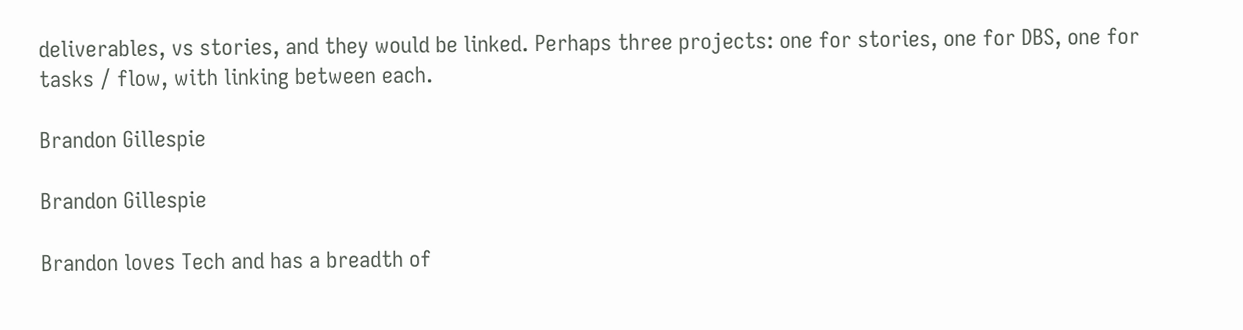deliverables, vs stories, and they would be linked. Perhaps three projects: one for stories, one for DBS, one for tasks / flow, with linking between each.

Brandon Gillespie

Brandon Gillespie

Brandon loves Tech and has a breadth of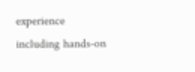experience including hands-on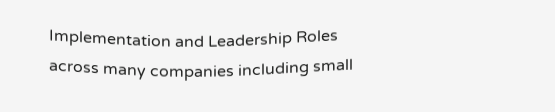Implementation and Leadership Roles across many companies including small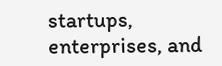startups, enterprises, and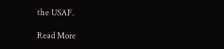the USAF.

Read More